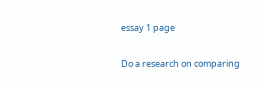essay 1 page

Do a research on comparing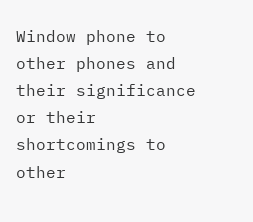Window phone to other phones and their significance or their shortcomings to other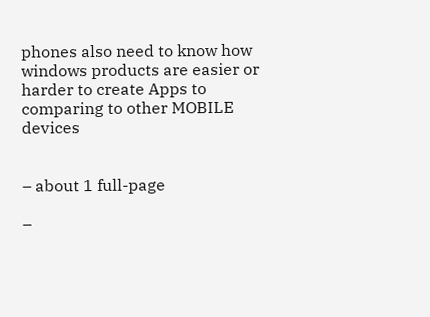phones also need to know how windows products are easier or harder to create Apps to comparing to other MOBILE devices


– about 1 full-page

–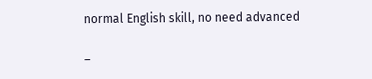normal English skill, no need advanced

–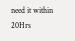need it within 20Hrs